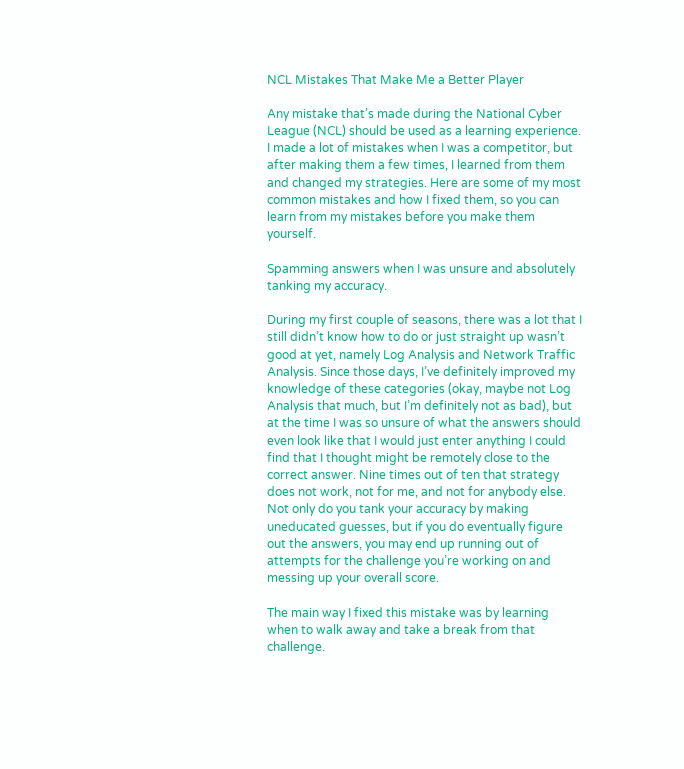NCL Mistakes That Make Me a Better Player

Any mistake that’s made during the National Cyber League (NCL) should be used as a learning experience. I made a lot of mistakes when I was a competitor, but after making them a few times, I learned from them and changed my strategies. Here are some of my most common mistakes and how I fixed them, so you can learn from my mistakes before you make them yourself.

Spamming answers when I was unsure and absolutely tanking my accuracy.

During my first couple of seasons, there was a lot that I still didn’t know how to do or just straight up wasn’t good at yet, namely Log Analysis and Network Traffic Analysis. Since those days, I’ve definitely improved my knowledge of these categories (okay, maybe not Log Analysis that much, but I’m definitely not as bad), but at the time I was so unsure of what the answers should even look like that I would just enter anything I could find that I thought might be remotely close to the correct answer. Nine times out of ten that strategy does not work, not for me, and not for anybody else. Not only do you tank your accuracy by making uneducated guesses, but if you do eventually figure out the answers, you may end up running out of attempts for the challenge you’re working on and messing up your overall score.

The main way I fixed this mistake was by learning when to walk away and take a break from that challenge.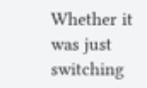Whether it was just switching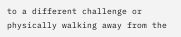to a different challenge or physically walking away from the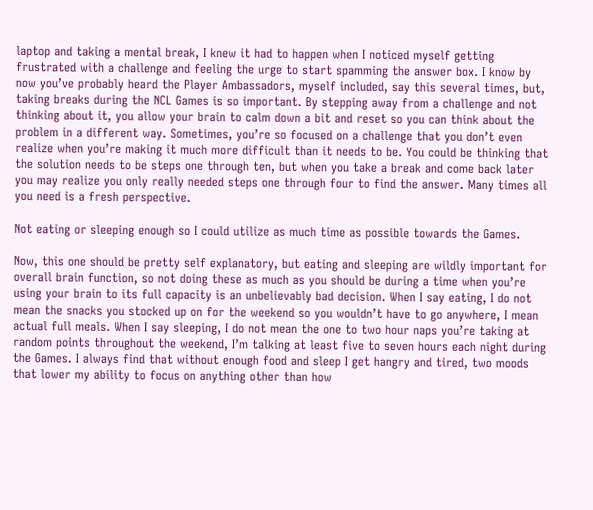laptop and taking a mental break, I knew it had to happen when I noticed myself getting frustrated with a challenge and feeling the urge to start spamming the answer box. I know by now you’ve probably heard the Player Ambassadors, myself included, say this several times, but, taking breaks during the NCL Games is so important. By stepping away from a challenge and not thinking about it, you allow your brain to calm down a bit and reset so you can think about the problem in a different way. Sometimes, you’re so focused on a challenge that you don’t even realize when you’re making it much more difficult than it needs to be. You could be thinking that the solution needs to be steps one through ten, but when you take a break and come back later you may realize you only really needed steps one through four to find the answer. Many times all you need is a fresh perspective.

Not eating or sleeping enough so I could utilize as much time as possible towards the Games.

Now, this one should be pretty self explanatory, but eating and sleeping are wildly important for overall brain function, so not doing these as much as you should be during a time when you’re using your brain to its full capacity is an unbelievably bad decision. When I say eating, I do not mean the snacks you stocked up on for the weekend so you wouldn’t have to go anywhere, I mean actual full meals. When I say sleeping, I do not mean the one to two hour naps you’re taking at random points throughout the weekend, I’m talking at least five to seven hours each night during the Games. I always find that without enough food and sleep I get hangry and tired, two moods that lower my ability to focus on anything other than how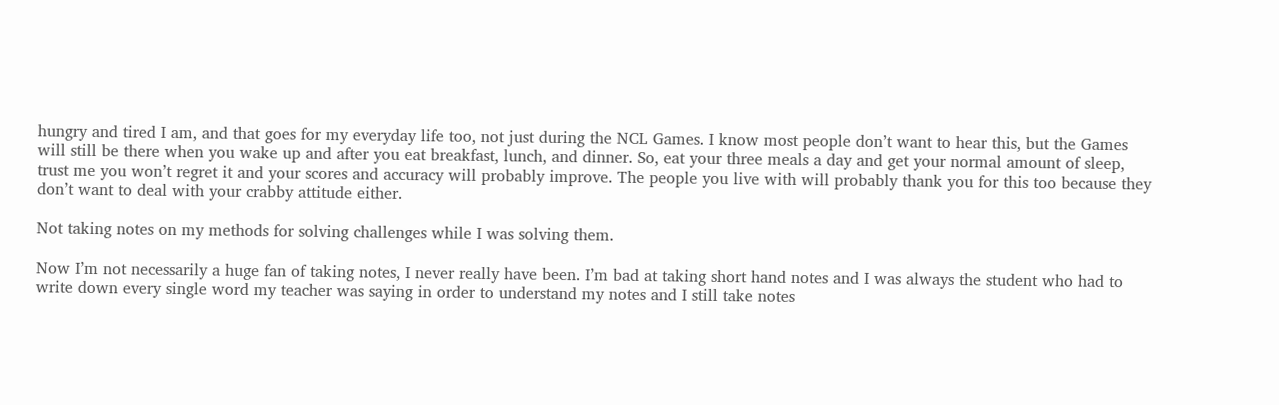hungry and tired I am, and that goes for my everyday life too, not just during the NCL Games. I know most people don’t want to hear this, but the Games will still be there when you wake up and after you eat breakfast, lunch, and dinner. So, eat your three meals a day and get your normal amount of sleep, trust me you won’t regret it and your scores and accuracy will probably improve. The people you live with will probably thank you for this too because they don’t want to deal with your crabby attitude either.

Not taking notes on my methods for solving challenges while I was solving them.

Now I’m not necessarily a huge fan of taking notes, I never really have been. I’m bad at taking short hand notes and I was always the student who had to write down every single word my teacher was saying in order to understand my notes and I still take notes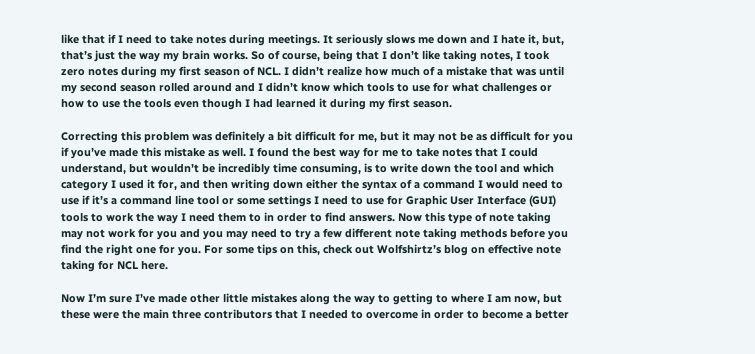like that if I need to take notes during meetings. It seriously slows me down and I hate it, but, that’s just the way my brain works. So of course, being that I don’t like taking notes, I took zero notes during my first season of NCL. I didn’t realize how much of a mistake that was until my second season rolled around and I didn’t know which tools to use for what challenges or how to use the tools even though I had learned it during my first season.

Correcting this problem was definitely a bit difficult for me, but it may not be as difficult for you if you’ve made this mistake as well. I found the best way for me to take notes that I could understand, but wouldn’t be incredibly time consuming, is to write down the tool and which category I used it for, and then writing down either the syntax of a command I would need to use if it’s a command line tool or some settings I need to use for Graphic User Interface (GUI) tools to work the way I need them to in order to find answers. Now this type of note taking may not work for you and you may need to try a few different note taking methods before you find the right one for you. For some tips on this, check out Wolfshirtz’s blog on effective note taking for NCL here.

Now I’m sure I’ve made other little mistakes along the way to getting to where I am now, but these were the main three contributors that I needed to overcome in order to become a better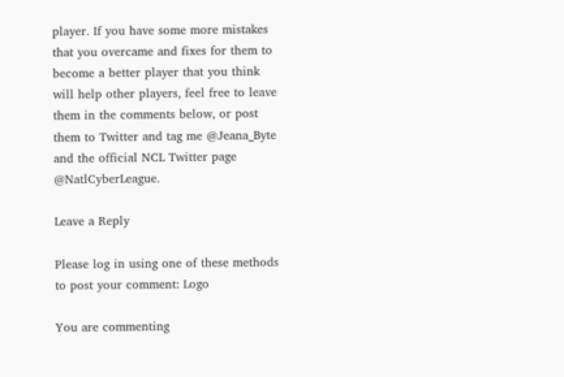player. If you have some more mistakes that you overcame and fixes for them to become a better player that you think will help other players, feel free to leave them in the comments below, or post them to Twitter and tag me @Jeana_Byte and the official NCL Twitter page @NatlCyberLeague.

Leave a Reply

Please log in using one of these methods to post your comment: Logo

You are commenting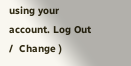using your account. Log Out /  Change )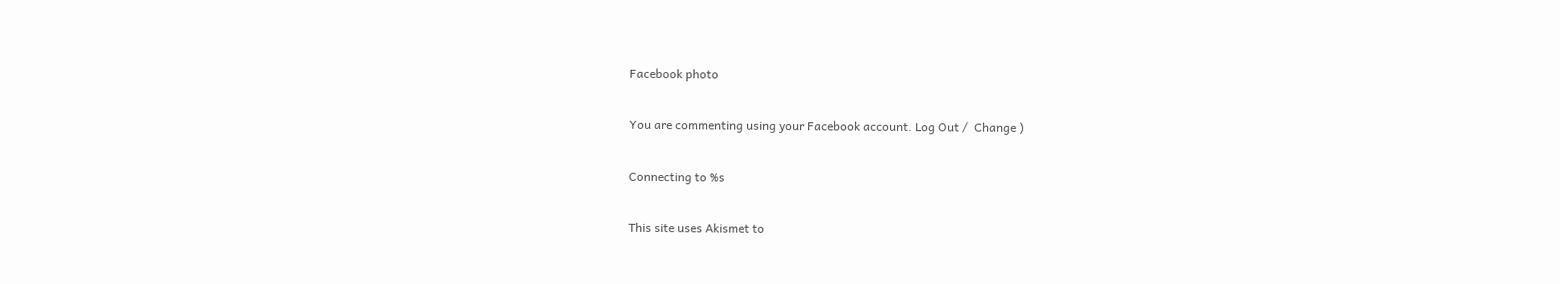Facebook photo

You are commenting using your Facebook account. Log Out /  Change )

Connecting to %s

This site uses Akismet to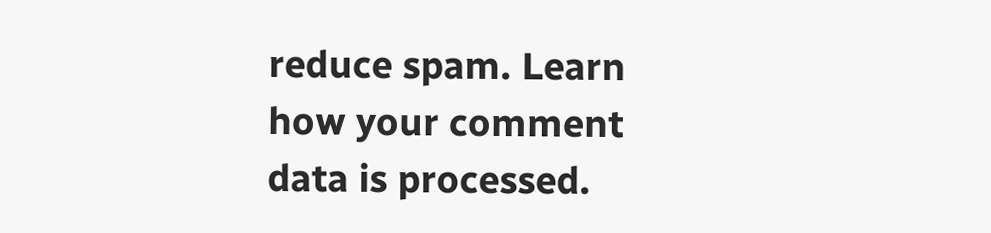reduce spam. Learn how your comment data is processed.